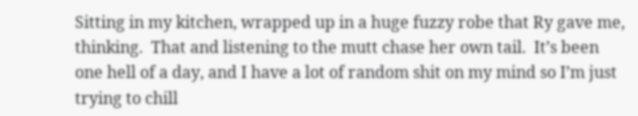Sitting in my kitchen, wrapped up in a huge fuzzy robe that Ry gave me, thinking.  That and listening to the mutt chase her own tail.  It’s been one hell of a day, and I have a lot of random shit on my mind so I’m just trying to chill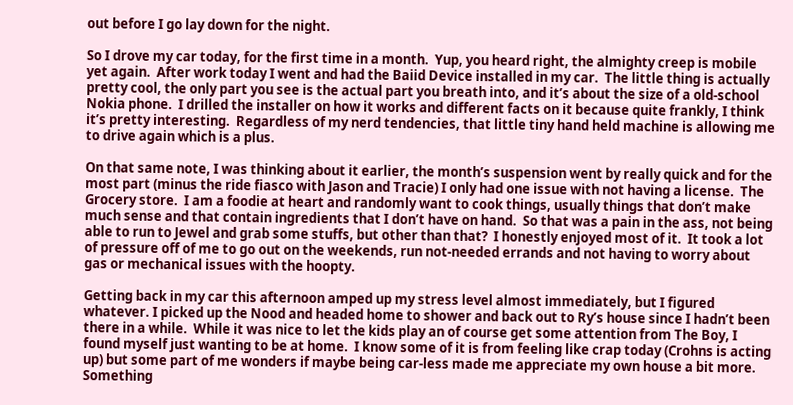out before I go lay down for the night.

So I drove my car today, for the first time in a month.  Yup, you heard right, the almighty creep is mobile yet again.  After work today I went and had the Baiid Device installed in my car.  The little thing is actually pretty cool, the only part you see is the actual part you breath into, and it’s about the size of a old-school Nokia phone.  I drilled the installer on how it works and different facts on it because quite frankly, I think it’s pretty interesting.  Regardless of my nerd tendencies, that little tiny hand held machine is allowing me to drive again which is a plus.

On that same note, I was thinking about it earlier, the month’s suspension went by really quick and for the most part (minus the ride fiasco with Jason and Tracie) I only had one issue with not having a license.  The Grocery store.  I am a foodie at heart and randomly want to cook things, usually things that don’t make much sense and that contain ingredients that I don’t have on hand.  So that was a pain in the ass, not being able to run to Jewel and grab some stuffs, but other than that?  I honestly enjoyed most of it.  It took a lot of pressure off of me to go out on the weekends, run not-needed errands and not having to worry about gas or mechanical issues with the hoopty.

Getting back in my car this afternoon amped up my stress level almost immediately, but I figured whatever. I picked up the Nood and headed home to shower and back out to Ry’s house since I hadn’t been there in a while.  While it was nice to let the kids play an of course get some attention from The Boy, I found myself just wanting to be at home.  I know some of it is from feeling like crap today (Crohns is acting up) but some part of me wonders if maybe being car-less made me appreciate my own house a bit more.  Something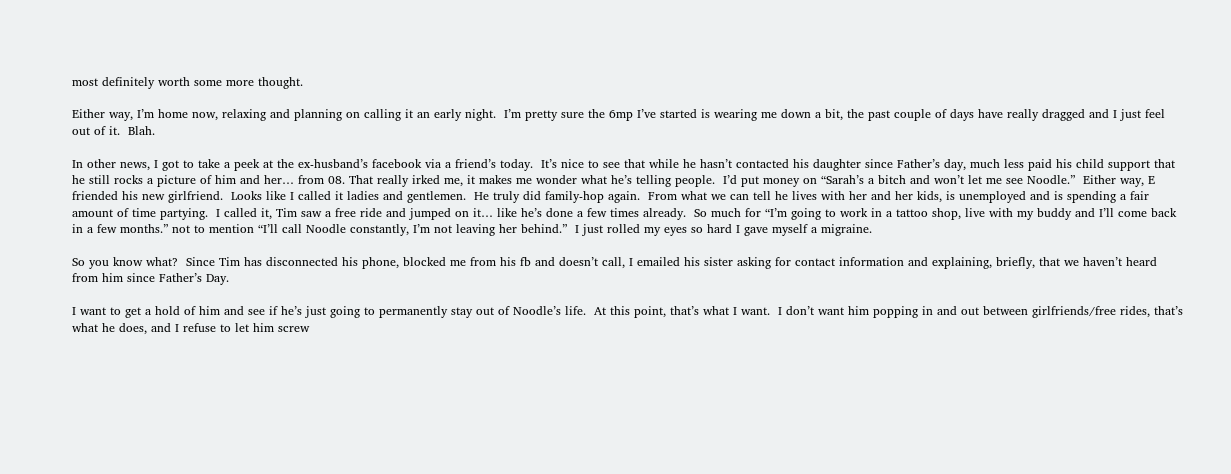most definitely worth some more thought.

Either way, I’m home now, relaxing and planning on calling it an early night.  I’m pretty sure the 6mp I’ve started is wearing me down a bit, the past couple of days have really dragged and I just feel out of it.  Blah.

In other news, I got to take a peek at the ex-husband’s facebook via a friend’s today.  It’s nice to see that while he hasn’t contacted his daughter since Father’s day, much less paid his child support that he still rocks a picture of him and her… from 08. That really irked me, it makes me wonder what he’s telling people.  I’d put money on “Sarah’s a bitch and won’t let me see Noodle.”  Either way, E friended his new girlfriend.  Looks like I called it ladies and gentlemen.  He truly did family-hop again.  From what we can tell he lives with her and her kids, is unemployed and is spending a fair amount of time partying.  I called it, Tim saw a free ride and jumped on it… like he’s done a few times already.  So much for “I’m going to work in a tattoo shop, live with my buddy and I’ll come back in a few months.” not to mention “I’ll call Noodle constantly, I’m not leaving her behind.”  I just rolled my eyes so hard I gave myself a migraine.

So you know what?  Since Tim has disconnected his phone, blocked me from his fb and doesn’t call, I emailed his sister asking for contact information and explaining, briefly, that we haven’t heard from him since Father’s Day.

I want to get a hold of him and see if he’s just going to permanently stay out of Noodle’s life.  At this point, that’s what I want.  I don’t want him popping in and out between girlfriends/free rides, that’s what he does, and I refuse to let him screw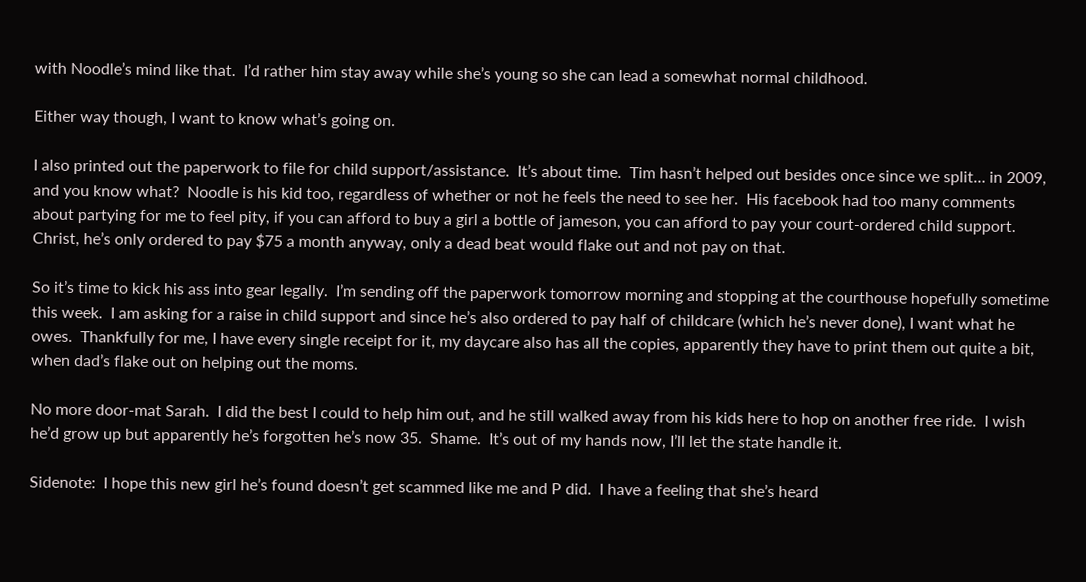with Noodle’s mind like that.  I’d rather him stay away while she’s young so she can lead a somewhat normal childhood.

Either way though, I want to know what’s going on.

I also printed out the paperwork to file for child support/assistance.  It’s about time.  Tim hasn’t helped out besides once since we split… in 2009, and you know what?  Noodle is his kid too, regardless of whether or not he feels the need to see her.  His facebook had too many comments about partying for me to feel pity, if you can afford to buy a girl a bottle of jameson, you can afford to pay your court-ordered child support.  Christ, he’s only ordered to pay $75 a month anyway, only a dead beat would flake out and not pay on that.

So it’s time to kick his ass into gear legally.  I’m sending off the paperwork tomorrow morning and stopping at the courthouse hopefully sometime this week.  I am asking for a raise in child support and since he’s also ordered to pay half of childcare (which he’s never done), I want what he owes.  Thankfully for me, I have every single receipt for it, my daycare also has all the copies, apparently they have to print them out quite a bit, when dad’s flake out on helping out the moms.

No more door-mat Sarah.  I did the best I could to help him out, and he still walked away from his kids here to hop on another free ride.  I wish he’d grow up but apparently he’s forgotten he’s now 35.  Shame.  It’s out of my hands now, I’ll let the state handle it.

Sidenote:  I hope this new girl he’s found doesn’t get scammed like me and P did.  I have a feeling that she’s heard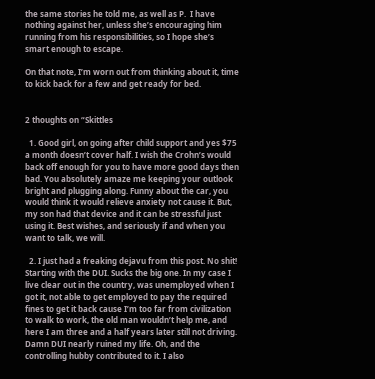the same stories he told me, as well as P.  I have nothing against her, unless she’s encouraging him running from his responsibilities, so I hope she’s smart enough to escape.

On that note, I’m worn out from thinking about it, time to kick back for a few and get ready for bed.


2 thoughts on “Skittles

  1. Good girl, on going after child support and yes $75 a month doesn’t cover half. I wish the Crohn’s would back off enough for you to have more good days then bad. You absolutely amaze me keeping your outlook bright and plugging along. Funny about the car, you would think it would relieve anxiety not cause it. But, my son had that device and it can be stressful just using it. Best wishes, and seriously if and when you want to talk, we will.

  2. I just had a freaking dejavu from this post. No shit! Starting with the DUI. Sucks the big one. In my case I live clear out in the country, was unemployed when I got it, not able to get employed to pay the required fines to get it back cause I’m too far from civilization to walk to work, the old man wouldn’t help me, and here I am three and a half years later still not driving. Damn DUI nearly ruined my life. Oh, and the controlling hubby contributed to it. I also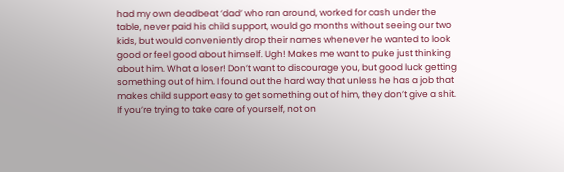had my own deadbeat ‘dad’ who ran around, worked for cash under the table, never paid his child support, would go months without seeing our two kids, but would conveniently drop their names whenever he wanted to look good or feel good about himself. Ugh! Makes me want to puke just thinking about him. What a loser! Don’t want to discourage you, but good luck getting something out of him. I found out the hard way that unless he has a job that makes child support easy to get something out of him, they don’t give a shit. If you’re trying to take care of yourself, not on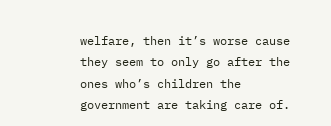welfare, then it’s worse cause they seem to only go after the ones who’s children the government are taking care of.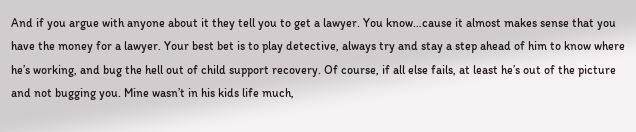And if you argue with anyone about it they tell you to get a lawyer. You know…cause it almost makes sense that you have the money for a lawyer. Your best bet is to play detective, always try and stay a step ahead of him to know where he’s working, and bug the hell out of child support recovery. Of course, if all else fails, at least he’s out of the picture and not bugging you. Mine wasn’t in his kids life much,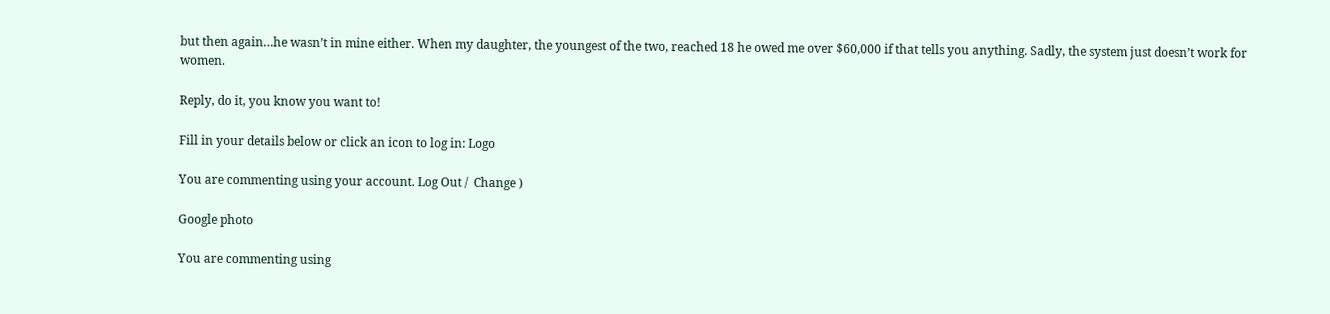but then again…he wasn’t in mine either. When my daughter, the youngest of the two, reached 18 he owed me over $60,000 if that tells you anything. Sadly, the system just doesn’t work for women.

Reply, do it, you know you want to!

Fill in your details below or click an icon to log in: Logo

You are commenting using your account. Log Out /  Change )

Google photo

You are commenting using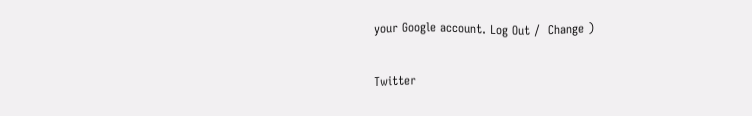your Google account. Log Out /  Change )

Twitter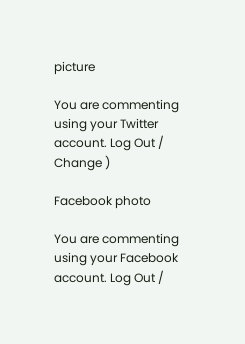picture

You are commenting using your Twitter account. Log Out /  Change )

Facebook photo

You are commenting using your Facebook account. Log Out /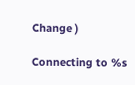Change )

Connecting to %s